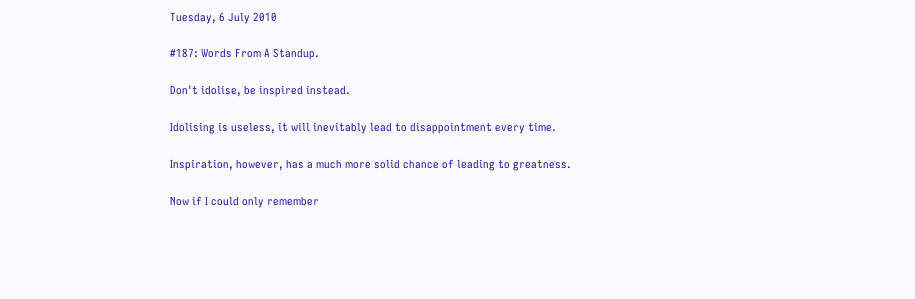Tuesday, 6 July 2010

#187: Words From A Standup.

Don't idolise, be inspired instead.

Idolising is useless, it will inevitably lead to disappointment every time.

Inspiration, however, has a much more solid chance of leading to greatness.

Now if I could only remember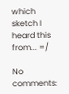which sketch I heard this from... =/

No comments: